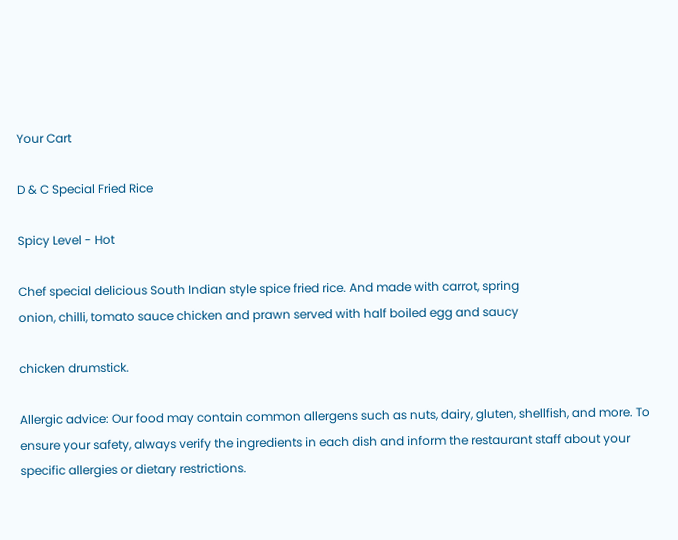Your Cart

D & C Special Fried Rice

Spicy Level - Hot

Chef special delicious South Indian style spice fried rice. And made with carrot, spring
onion, chilli, tomato sauce chicken and prawn served with half boiled egg and saucy

chicken drumstick.

Allergic advice: Our food may contain common allergens such as nuts, dairy, gluten, shellfish, and more. To ensure your safety, always verify the ingredients in each dish and inform the restaurant staff about your specific allergies or dietary restrictions.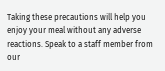Taking these precautions will help you enjoy your meal without any adverse reactions. Speak to a staff member from our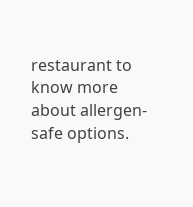restaurant to know more about allergen-safe options.